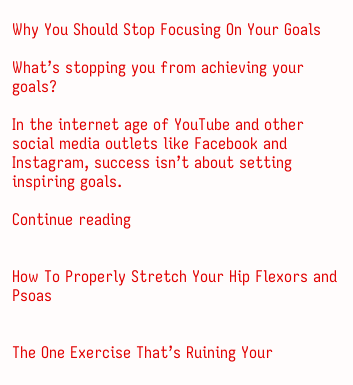Why You Should Stop Focusing On Your Goals

What’s stopping you from achieving your goals?

In the internet age of YouTube and other social media outlets like Facebook and Instagram, success isn’t about setting inspiring goals.

Continue reading


How To Properly Stretch Your Hip Flexors and Psoas


The One Exercise That’s Ruining Your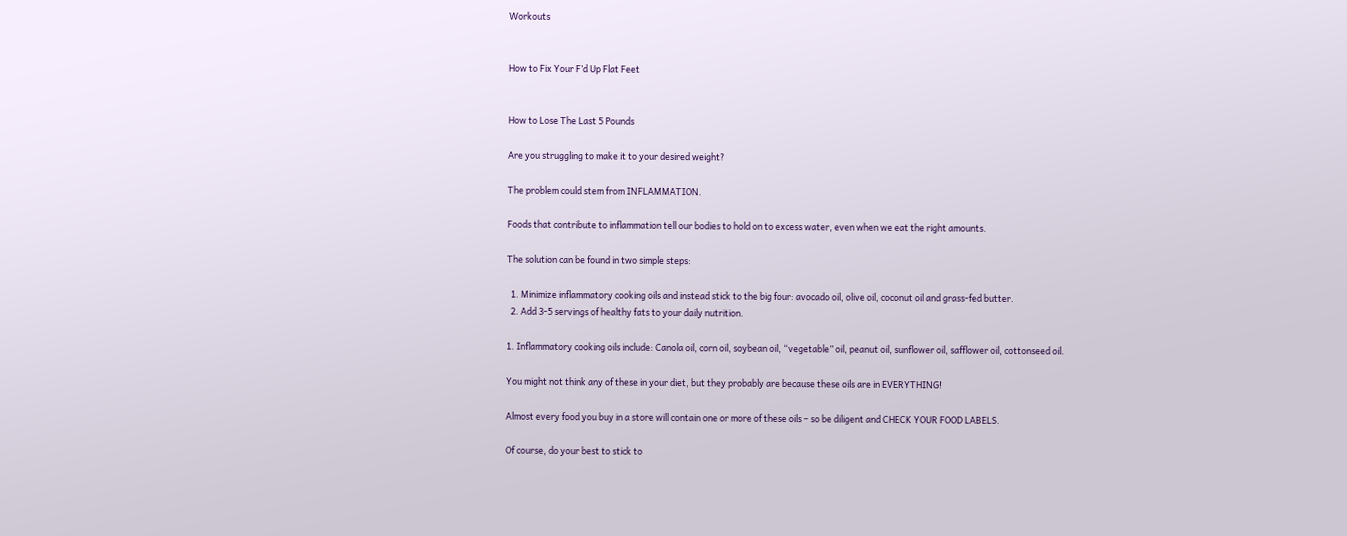Workouts


How to Fix Your F’d Up Flat Feet


How to Lose The Last 5 Pounds

Are you struggling to make it to your desired weight?

The problem could stem from INFLAMMATION.

Foods that contribute to inflammation tell our bodies to hold on to excess water, even when we eat the right amounts.

The solution can be found in two simple steps:

  1. Minimize inflammatory cooking oils and instead stick to the big four: avocado oil, olive oil, coconut oil and grass-fed butter.
  2. Add 3-5 servings of healthy fats to your daily nutrition.

1. Inflammatory cooking oils include: Canola oil, corn oil, soybean oil, “vegetable” oil, peanut oil, sunflower oil, safflower oil, cottonseed oil.

You might not think any of these in your diet, but they probably are because these oils are in EVERYTHING!

Almost every food you buy in a store will contain one or more of these oils – so be diligent and CHECK YOUR FOOD LABELS.

Of course, do your best to stick to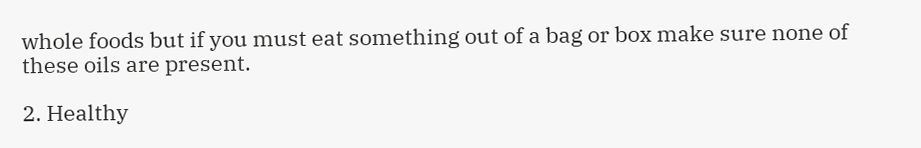whole foods but if you must eat something out of a bag or box make sure none of these oils are present.

2. Healthy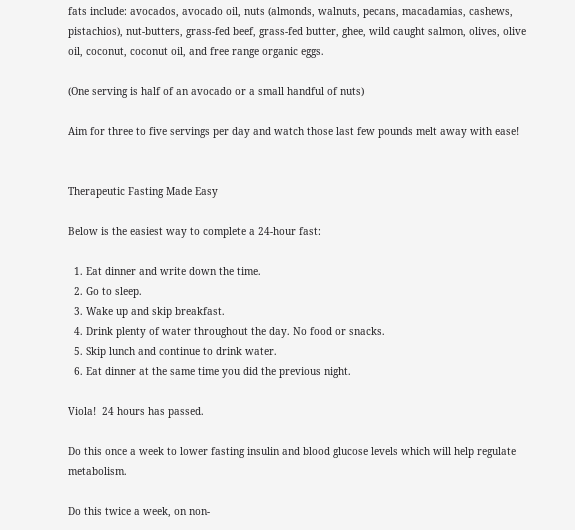fats include: avocados, avocado oil, nuts (almonds, walnuts, pecans, macadamias, cashews, pistachios), nut-butters, grass-fed beef, grass-fed butter, ghee, wild caught salmon, olives, olive oil, coconut, coconut oil, and free range organic eggs.

(One serving is half of an avocado or a small handful of nuts)

Aim for three to five servings per day and watch those last few pounds melt away with ease!


Therapeutic Fasting Made Easy

Below is the easiest way to complete a 24-hour fast:

  1. Eat dinner and write down the time.
  2. Go to sleep.
  3. Wake up and skip breakfast.
  4. Drink plenty of water throughout the day. No food or snacks.
  5. Skip lunch and continue to drink water.
  6. Eat dinner at the same time you did the previous night.

Viola!  24 hours has passed.

Do this once a week to lower fasting insulin and blood glucose levels which will help regulate metabolism.

Do this twice a week, on non-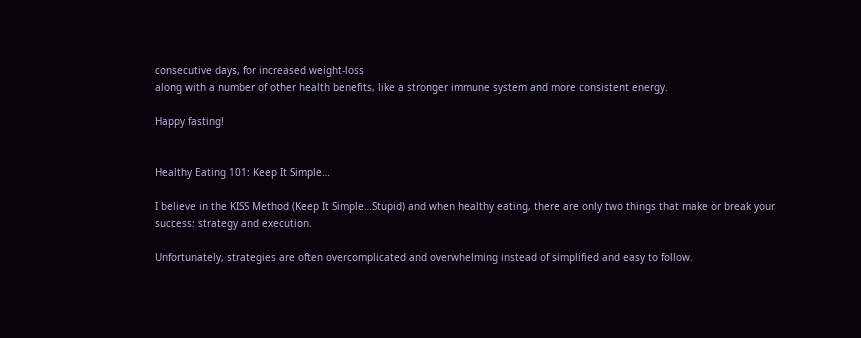consecutive days, for increased weight-loss
along with a number of other health benefits, like a stronger immune system and more consistent energy.

Happy fasting!


Healthy Eating 101: Keep It Simple…

I believe in the KISS Method (Keep It Simple…Stupid) and when healthy eating, there are only two things that make or break your success: strategy and execution.

Unfortunately, strategies are often overcomplicated and overwhelming instead of simplified and easy to follow.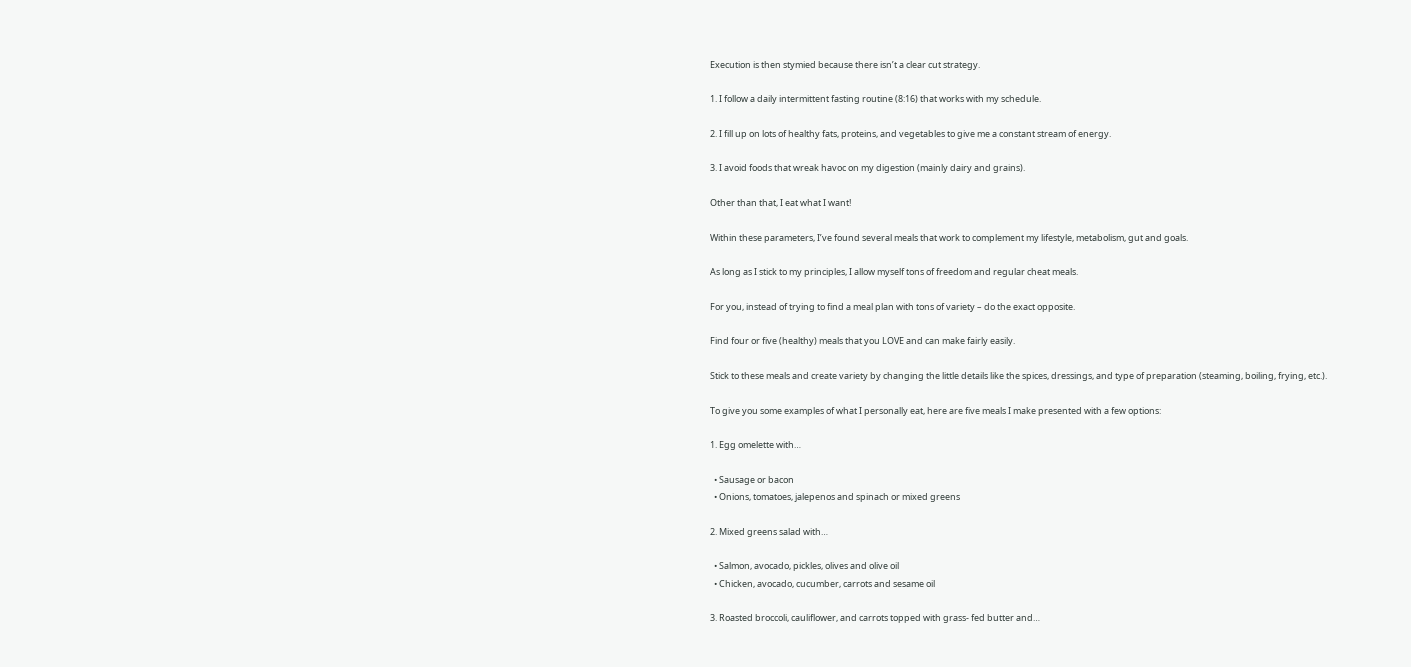Execution is then stymied because there isn’t a clear cut strategy.

1. I follow a daily intermittent fasting routine (8:16) that works with my schedule.

2. I fill up on lots of healthy fats, proteins, and vegetables to give me a constant stream of energy.

3. I avoid foods that wreak havoc on my digestion (mainly dairy and grains).

Other than that, I eat what I want!

Within these parameters, I’ve found several meals that work to complement my lifestyle, metabolism, gut and goals.

As long as I stick to my principles, I allow myself tons of freedom and regular cheat meals.

For you, instead of trying to find a meal plan with tons of variety – do the exact opposite.

Find four or five (healthy) meals that you LOVE and can make fairly easily.

Stick to these meals and create variety by changing the little details like the spices, dressings, and type of preparation (steaming, boiling, frying, etc.).

To give you some examples of what I personally eat, here are five meals I make presented with a few options:

1. Egg omelette with…

  • Sausage or bacon
  • Onions, tomatoes, jalepenos and spinach or mixed greens

2. Mixed greens salad with…

  • Salmon, avocado, pickles, olives and olive oil
  • Chicken, avocado, cucumber, carrots and sesame oil

3. Roasted broccoli, cauliflower, and carrots topped with grass- fed butter and…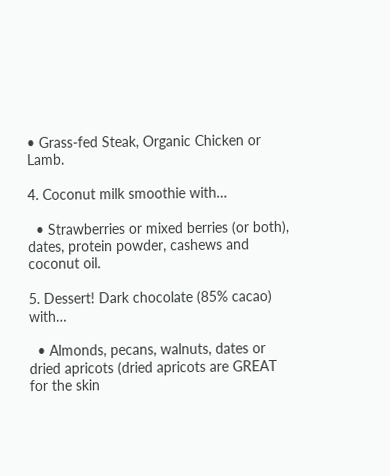• Grass-fed Steak, Organic Chicken or Lamb.

4. Coconut milk smoothie with…

  • Strawberries or mixed berries (or both), dates, protein powder, cashews and coconut oil.

5. Dessert! Dark chocolate (85% cacao) with…

  • Almonds, pecans, walnuts, dates or dried apricots (dried apricots are GREAT for the skin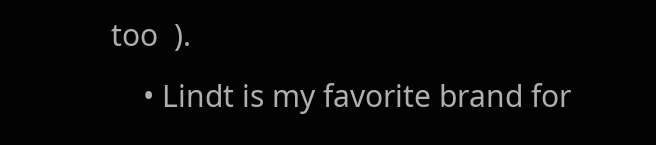too  ).
    • Lindt is my favorite brand for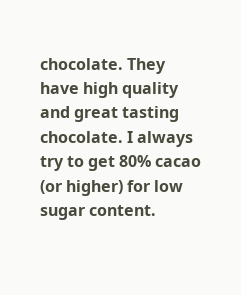chocolate. They have high quality and great tasting chocolate. I always try to get 80% cacao (or higher) for low sugar content.